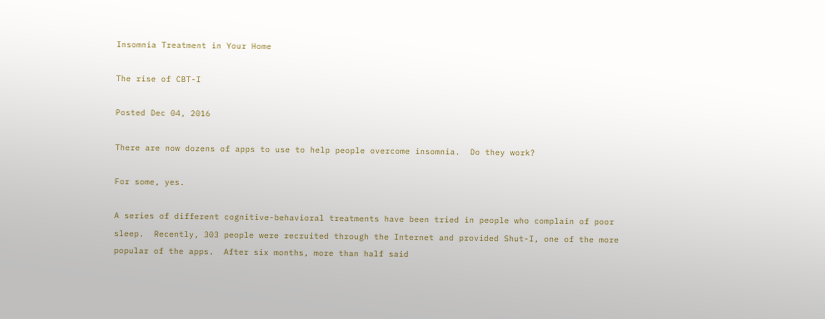Insomnia Treatment in Your Home

The rise of CBT-I

Posted Dec 04, 2016

There are now dozens of apps to use to help people overcome insomnia.  Do they work?

For some, yes.

A series of different cognitive-behavioral treatments have been tried in people who complain of poor sleep.  Recently, 303 people were recruited through the Internet and provided Shut-I, one of the more popular of the apps.  After six months, more than half said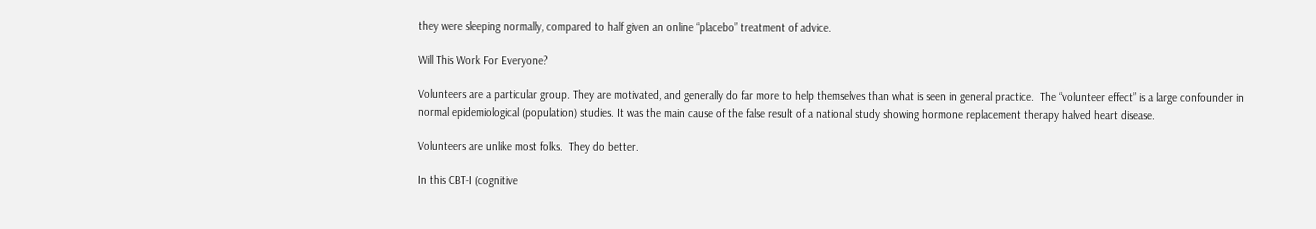they were sleeping normally, compared to half given an online “placebo” treatment of advice.

Will This Work For Everyone?

Volunteers are a particular group. They are motivated, and generally do far more to help themselves than what is seen in general practice.  The “volunteer effect” is a large confounder in normal epidemiological (population) studies. It was the main cause of the false result of a national study showing hormone replacement therapy halved heart disease.

Volunteers are unlike most folks.  They do better.

In this CBT-I (cognitive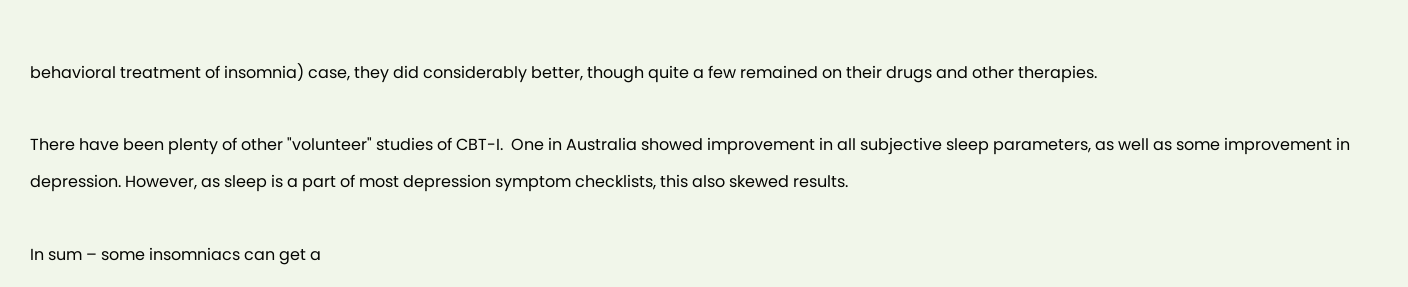behavioral treatment of insomnia) case, they did considerably better, though quite a few remained on their drugs and other therapies.

There have been plenty of other "volunteer" studies of CBT-I.  One in Australia showed improvement in all subjective sleep parameters, as well as some improvement in depression. However, as sleep is a part of most depression symptom checklists, this also skewed results.

In sum – some insomniacs can get a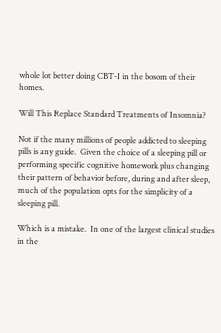whole lot better doing CBT-I in the bosom of their homes.

Will This Replace Standard Treatments of Insomnia?

Not if the many millions of people addicted to sleeping pills is any guide.  Given the choice of a sleeping pill or performing specific cognitive homework plus changing their pattern of behavior before, during and after sleep, much of the population opts for the simplicity of a sleeping pill.

Which is a mistake.  In one of the largest clinical studies in the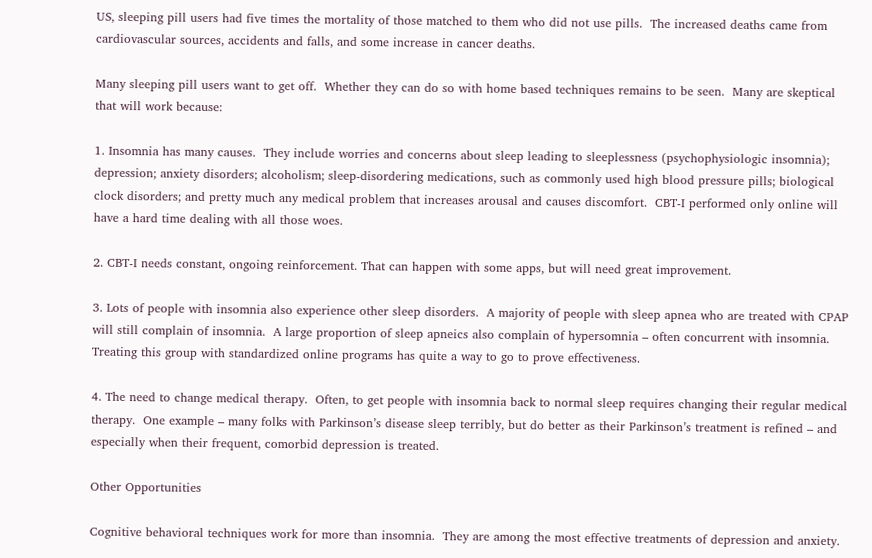US, sleeping pill users had five times the mortality of those matched to them who did not use pills.  The increased deaths came from cardiovascular sources, accidents and falls, and some increase in cancer deaths.

Many sleeping pill users want to get off.  Whether they can do so with home based techniques remains to be seen.  Many are skeptical that will work because:

1. Insomnia has many causes.  They include worries and concerns about sleep leading to sleeplessness (psychophysiologic insomnia); depression; anxiety disorders; alcoholism; sleep-disordering medications, such as commonly used high blood pressure pills; biological clock disorders; and pretty much any medical problem that increases arousal and causes discomfort.  CBT-I performed only online will have a hard time dealing with all those woes.

2. CBT-I needs constant, ongoing reinforcement. That can happen with some apps, but will need great improvement.

3. Lots of people with insomnia also experience other sleep disorders.  A majority of people with sleep apnea who are treated with CPAP will still complain of insomnia.  A large proportion of sleep apneics also complain of hypersomnia – often concurrent with insomnia.   Treating this group with standardized online programs has quite a way to go to prove effectiveness.

4. The need to change medical therapy.  Often, to get people with insomnia back to normal sleep requires changing their regular medical therapy.  One example – many folks with Parkinson’s disease sleep terribly, but do better as their Parkinson’s treatment is refined – and especially when their frequent, comorbid depression is treated.

Other Opportunities

Cognitive behavioral techniques work for more than insomnia.  They are among the most effective treatments of depression and anxiety.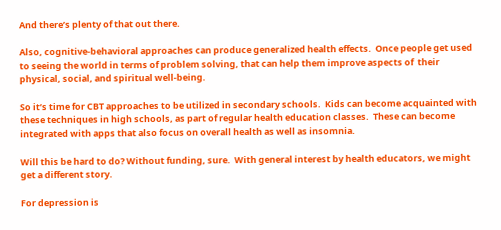And there’s plenty of that out there.

Also, cognitive-behavioral approaches can produce generalized health effects.  Once people get used to seeing the world in terms of problem solving, that can help them improve aspects of  their physical, social, and spiritual well-being.

So it’s time for CBT approaches to be utilized in secondary schools.  Kids can become acquainted with these techniques in high schools, as part of regular health education classes.  These can become integrated with apps that also focus on overall health as well as insomnia.

Will this be hard to do? Without funding, sure.  With general interest by health educators, we might get a different story.

For depression is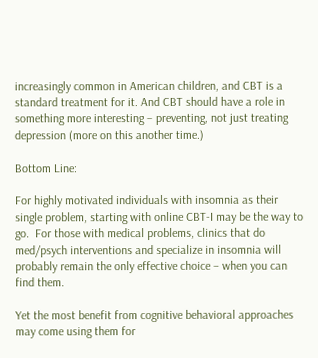increasingly common in American children, and CBT is a standard treatment for it. And CBT should have a role in something more interesting – preventing, not just treating depression (more on this another time.)

Bottom Line:

For highly motivated individuals with insomnia as their single problem, starting with online CBT-I may be the way to go.  For those with medical problems, clinics that do med/psych interventions and specialize in insomnia will probably remain the only effective choice – when you can find them.

Yet the most benefit from cognitive behavioral approaches may come using them for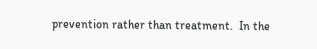prevention rather than treatment.  In the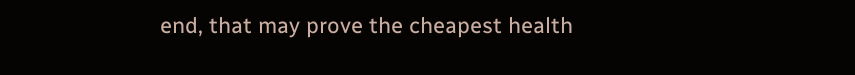end, that may prove the cheapest health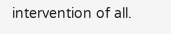intervention of all.